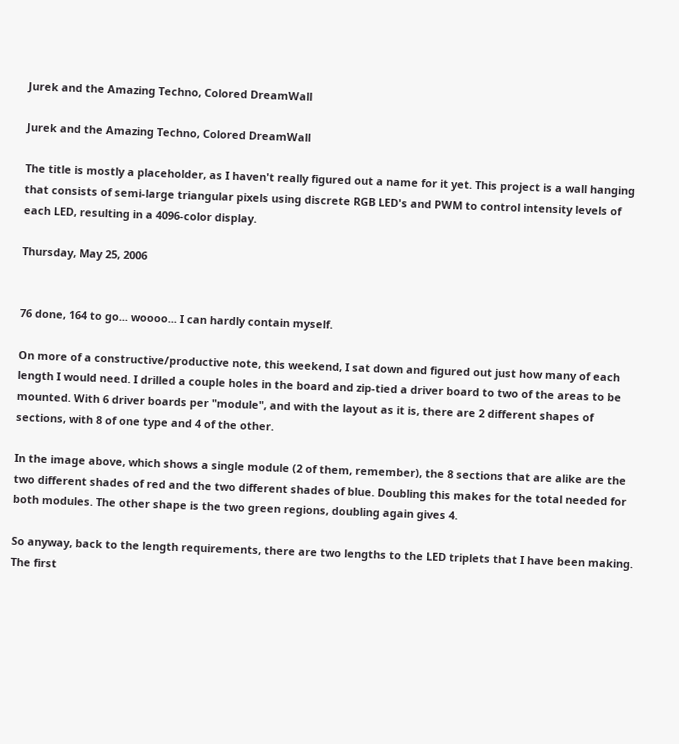Jurek and the Amazing Techno, Colored DreamWall

Jurek and the Amazing Techno, Colored DreamWall

The title is mostly a placeholder, as I haven't really figured out a name for it yet. This project is a wall hanging that consists of semi-large triangular pixels using discrete RGB LED's and PWM to control intensity levels of each LED, resulting in a 4096-color display.

Thursday, May 25, 2006


76 done, 164 to go... woooo... I can hardly contain myself.

On more of a constructive/productive note, this weekend, I sat down and figured out just how many of each length I would need. I drilled a couple holes in the board and zip-tied a driver board to two of the areas to be mounted. With 6 driver boards per "module", and with the layout as it is, there are 2 different shapes of sections, with 8 of one type and 4 of the other.

In the image above, which shows a single module (2 of them, remember), the 8 sections that are alike are the two different shades of red and the two different shades of blue. Doubling this makes for the total needed for both modules. The other shape is the two green regions, doubling again gives 4.

So anyway, back to the length requirements, there are two lengths to the LED triplets that I have been making. The first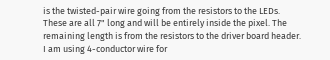is the twisted-pair wire going from the resistors to the LEDs. These are all 7" long and will be entirely inside the pixel. The remaining length is from the resistors to the driver board header. I am using 4-conductor wire for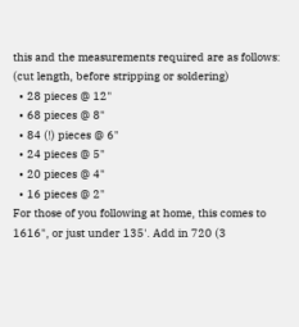this and the measurements required are as follows: (cut length, before stripping or soldering)
  • 28 pieces @ 12"
  • 68 pieces @ 8"
  • 84 (!) pieces @ 6"
  • 24 pieces @ 5"
  • 20 pieces @ 4"
  • 16 pieces @ 2"
For those of you following at home, this comes to 1616", or just under 135'. Add in 720 (3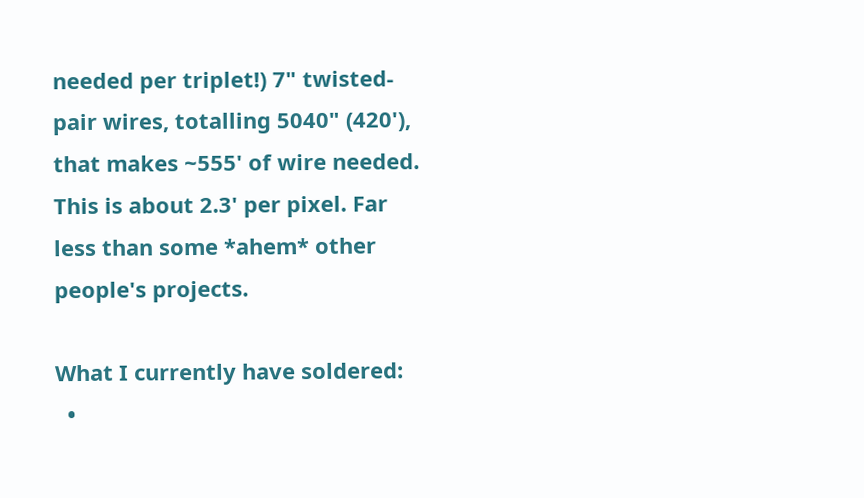needed per triplet!) 7" twisted-pair wires, totalling 5040" (420'), that makes ~555' of wire needed. This is about 2.3' per pixel. Far less than some *ahem* other people's projects.

What I currently have soldered:
  •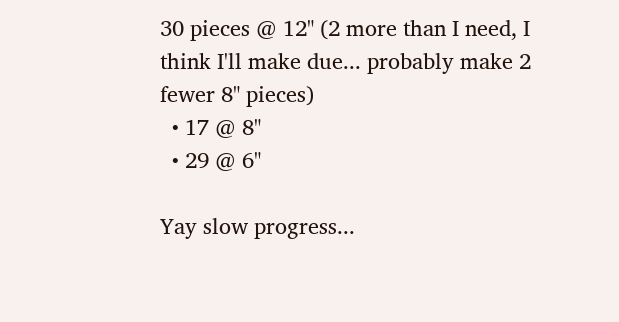30 pieces @ 12" (2 more than I need, I think I'll make due... probably make 2 fewer 8" pieces)
  • 17 @ 8"
  • 29 @ 6"

Yay slow progress...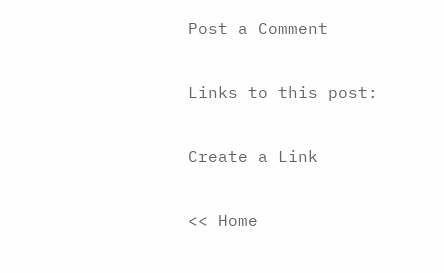Post a Comment

Links to this post:

Create a Link

<< Home